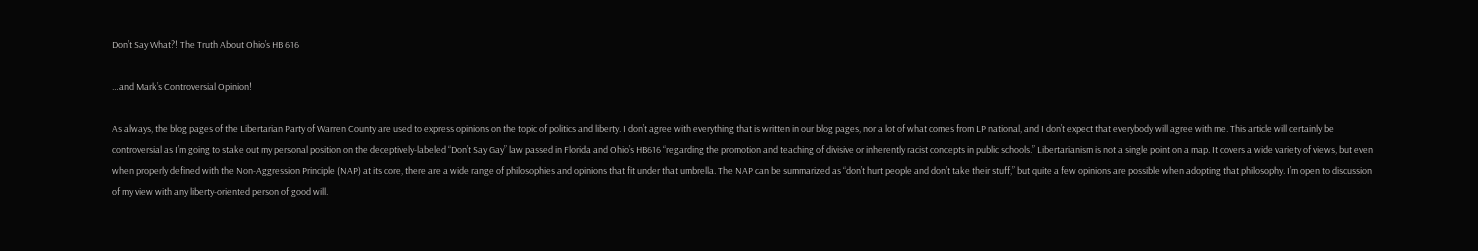Don’t Say What?! The Truth About Ohio’s HB 616

…and Mark’s Controversial Opinion!

As always, the blog pages of the Libertarian Party of Warren County are used to express opinions on the topic of politics and liberty. I don’t agree with everything that is written in our blog pages, nor a lot of what comes from LP national, and I don’t expect that everybody will agree with me. This article will certainly be controversial as I’m going to stake out my personal position on the deceptively-labeled “Don’t Say Gay” law passed in Florida and Ohio’s HB616 “regarding the promotion and teaching of divisive or inherently racist concepts in public schools.” Libertarianism is not a single point on a map. It covers a wide variety of views, but even when properly defined with the Non-Aggression Principle (NAP) at its core, there are a wide range of philosophies and opinions that fit under that umbrella. The NAP can be summarized as “don’t hurt people and don’t take their stuff,” but quite a few opinions are possible when adopting that philosophy. I’m open to discussion of my view with any liberty-oriented person of good will.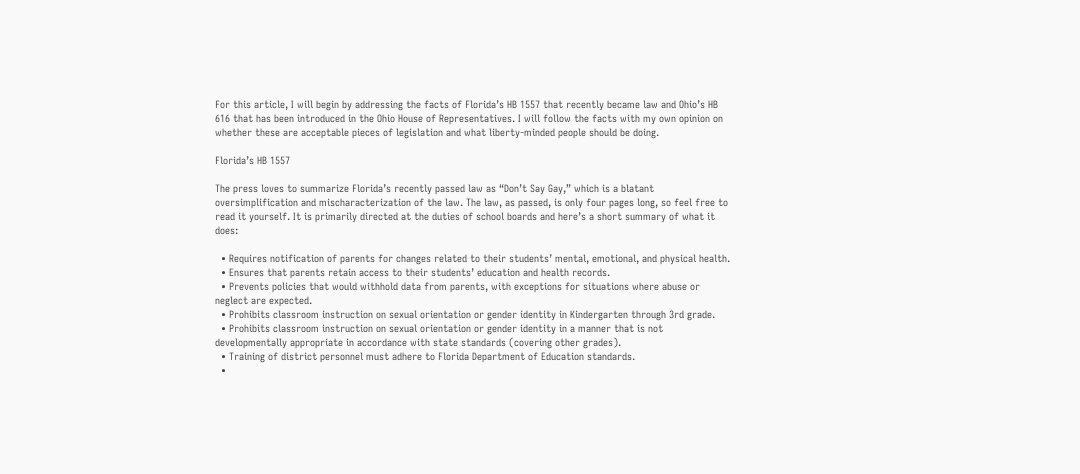For this article, I will begin by addressing the facts of Florida’s HB 1557 that recently became law and Ohio’s HB 616 that has been introduced in the Ohio House of Representatives. I will follow the facts with my own opinion on whether these are acceptable pieces of legislation and what liberty-minded people should be doing.

Florida’s HB 1557

The press loves to summarize Florida’s recently passed law as “Don’t Say Gay,” which is a blatant oversimplification and mischaracterization of the law. The law, as passed, is only four pages long, so feel free to read it yourself. It is primarily directed at the duties of school boards and here’s a short summary of what it does:

  • Requires notification of parents for changes related to their students’ mental, emotional, and physical health.
  • Ensures that parents retain access to their students’ education and health records.
  • Prevents policies that would withhold data from parents, with exceptions for situations where abuse or neglect are expected.
  • Prohibits classroom instruction on sexual orientation or gender identity in Kindergarten through 3rd grade.
  • Prohibits classroom instruction on sexual orientation or gender identity in a manner that is not developmentally appropriate in accordance with state standards (covering other grades).
  • Training of district personnel must adhere to Florida Department of Education standards.
  •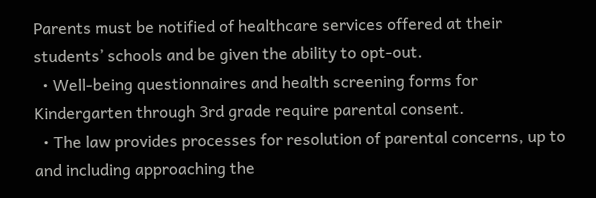Parents must be notified of healthcare services offered at their students’ schools and be given the ability to opt-out.
  • Well-being questionnaires and health screening forms for Kindergarten through 3rd grade require parental consent.
  • The law provides processes for resolution of parental concerns, up to and including approaching the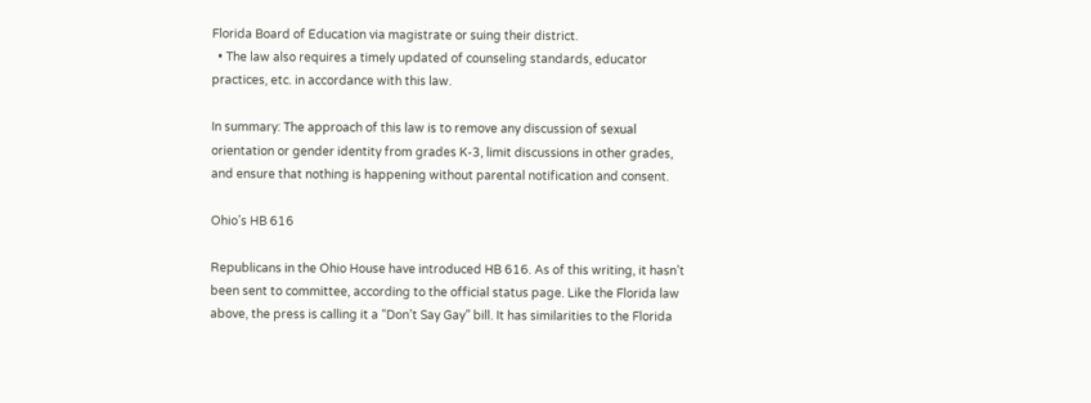Florida Board of Education via magistrate or suing their district.
  • The law also requires a timely updated of counseling standards, educator practices, etc. in accordance with this law.

In summary: The approach of this law is to remove any discussion of sexual orientation or gender identity from grades K-3, limit discussions in other grades, and ensure that nothing is happening without parental notification and consent.

Ohio’s HB 616

Republicans in the Ohio House have introduced HB 616. As of this writing, it hasn’t been sent to committee, according to the official status page. Like the Florida law above, the press is calling it a “Don’t Say Gay” bill. It has similarities to the Florida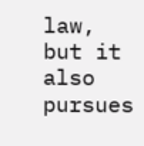law, but it also pursues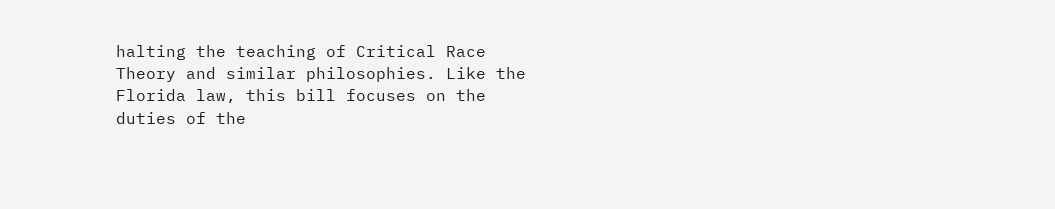halting the teaching of Critical Race Theory and similar philosophies. Like the Florida law, this bill focuses on the duties of the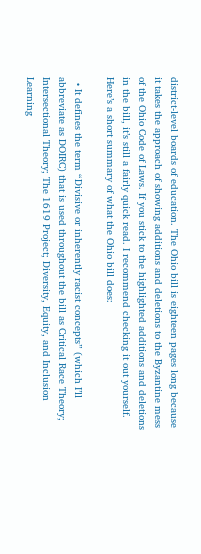district-level boards of education. The Ohio bill is eighteen pages long because it takes the approach of showing additions and deletions to the Byzantine mess of the Ohio Code of Laws. If you stick to the highlighted additions and deletions in the bill, it’s still a fairly quick read. I recommend checking it out yourself. Here’s a short summary of what the Ohio bill does:

  • It defines the term “Divisive or inherently racist concepts” (which I’ll abbreviate as DOIRC) that is used throughout the bill as Critical Race Theory; Intersectional Theory; The 1619 Project; Diversity, Equity, and Inclusion Learning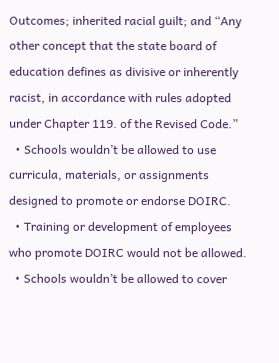Outcomes; inherited racial guilt; and “Any other concept that the state board of education defines as divisive or inherently racist, in accordance with rules adopted under Chapter 119. of the Revised Code.”
  • Schools wouldn’t be allowed to use curricula, materials, or assignments designed to promote or endorse DOIRC.
  • Training or development of employees who promote DOIRC would not be allowed.
  • Schools wouldn’t be allowed to cover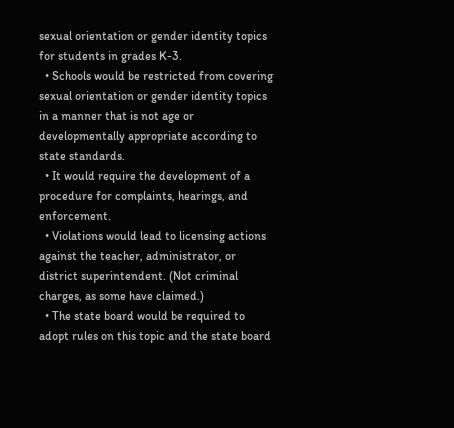sexual orientation or gender identity topics for students in grades K-3.
  • Schools would be restricted from covering sexual orientation or gender identity topics in a manner that is not age or developmentally appropriate according to state standards.
  • It would require the development of a procedure for complaints, hearings, and enforcement.
  • Violations would lead to licensing actions against the teacher, administrator, or district superintendent. (Not criminal charges, as some have claimed.)
  • The state board would be required to adopt rules on this topic and the state board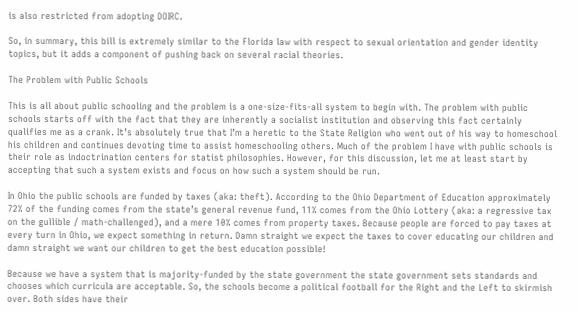is also restricted from adopting DOIRC.

So, in summary, this bill is extremely similar to the Florida law with respect to sexual orientation and gender identity topics, but it adds a component of pushing back on several racial theories.

The Problem with Public Schools

This is all about public schooling and the problem is a one-size-fits-all system to begin with. The problem with public schools starts off with the fact that they are inherently a socialist institution and observing this fact certainly qualifies me as a crank. It’s absolutely true that I’m a heretic to the State Religion who went out of his way to homeschool his children and continues devoting time to assist homeschooling others. Much of the problem I have with public schools is their role as indoctrination centers for statist philosophies. However, for this discussion, let me at least start by accepting that such a system exists and focus on how such a system should be run.

In Ohio the public schools are funded by taxes (aka: theft). According to the Ohio Department of Education approximately 72% of the funding comes from the state’s general revenue fund, 11% comes from the Ohio Lottery (aka: a regressive tax on the gullible / math-challenged), and a mere 10% comes from property taxes. Because people are forced to pay taxes at every turn in Ohio, we expect something in return. Damn straight we expect the taxes to cover educating our children and damn straight we want our children to get the best education possible!

Because we have a system that is majority-funded by the state government the state government sets standards and chooses which curricula are acceptable. So, the schools become a political football for the Right and the Left to skirmish over. Both sides have their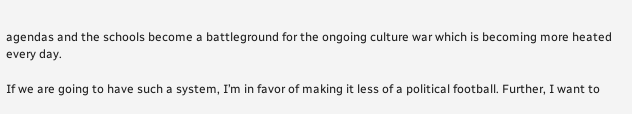agendas and the schools become a battleground for the ongoing culture war which is becoming more heated every day.

If we are going to have such a system, I’m in favor of making it less of a political football. Further, I want to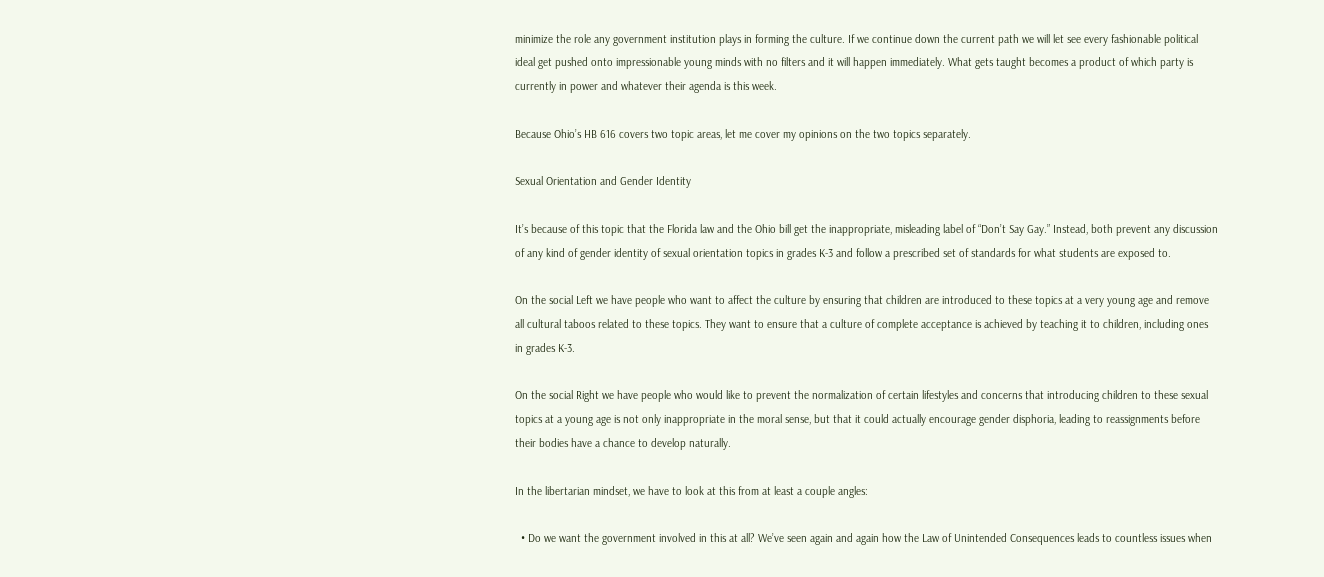minimize the role any government institution plays in forming the culture. If we continue down the current path we will let see every fashionable political ideal get pushed onto impressionable young minds with no filters and it will happen immediately. What gets taught becomes a product of which party is currently in power and whatever their agenda is this week.

Because Ohio’s HB 616 covers two topic areas, let me cover my opinions on the two topics separately.

Sexual Orientation and Gender Identity

It’s because of this topic that the Florida law and the Ohio bill get the inappropriate, misleading label of “Don’t Say Gay.” Instead, both prevent any discussion of any kind of gender identity of sexual orientation topics in grades K-3 and follow a prescribed set of standards for what students are exposed to.

On the social Left we have people who want to affect the culture by ensuring that children are introduced to these topics at a very young age and remove all cultural taboos related to these topics. They want to ensure that a culture of complete acceptance is achieved by teaching it to children, including ones in grades K-3.

On the social Right we have people who would like to prevent the normalization of certain lifestyles and concerns that introducing children to these sexual topics at a young age is not only inappropriate in the moral sense, but that it could actually encourage gender disphoria, leading to reassignments before their bodies have a chance to develop naturally.

In the libertarian mindset, we have to look at this from at least a couple angles:

  • Do we want the government involved in this at all? We’ve seen again and again how the Law of Unintended Consequences leads to countless issues when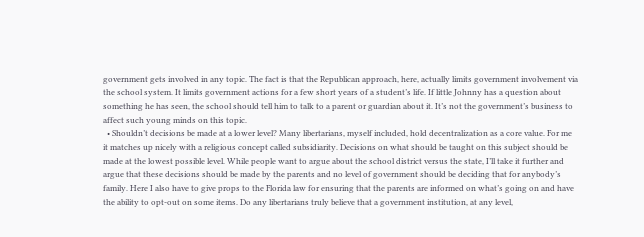government gets involved in any topic. The fact is that the Republican approach, here, actually limits government involvement via the school system. It limits government actions for a few short years of a student’s life. If little Johnny has a question about something he has seen, the school should tell him to talk to a parent or guardian about it. It’s not the government’s business to affect such young minds on this topic.
  • Shouldn’t decisions be made at a lower level? Many libertarians, myself included, hold decentralization as a core value. For me it matches up nicely with a religious concept called subsidiarity. Decisions on what should be taught on this subject should be made at the lowest possible level. While people want to argue about the school district versus the state, I’ll take it further and argue that these decisions should be made by the parents and no level of government should be deciding that for anybody’s family. Here I also have to give props to the Florida law for ensuring that the parents are informed on what’s going on and have the ability to opt-out on some items. Do any libertarians truly believe that a government institution, at any level,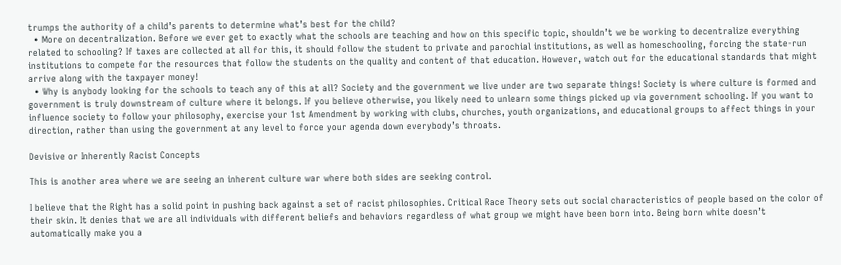trumps the authority of a child’s parents to determine what’s best for the child?
  • More on decentralization. Before we ever get to exactly what the schools are teaching and how on this specific topic, shouldn’t we be working to decentralize everything related to schooling? If taxes are collected at all for this, it should follow the student to private and parochial institutions, as well as homeschooling, forcing the state-run institutions to compete for the resources that follow the students on the quality and content of that education. However, watch out for the educational standards that might arrive along with the taxpayer money!
  • Why is anybody looking for the schools to teach any of this at all? Society and the government we live under are two separate things! Society is where culture is formed and government is truly downstream of culture where it belongs. If you believe otherwise, you likely need to unlearn some things picked up via government schooling. If you want to influence society to follow your philosophy, exercise your 1st Amendment by working with clubs, churches, youth organizations, and educational groups to affect things in your direction, rather than using the government at any level to force your agenda down everybody’s throats.

Devisive or Inherently Racist Concepts

This is another area where we are seeing an inherent culture war where both sides are seeking control.

I believe that the Right has a solid point in pushing back against a set of racist philosophies. Critical Race Theory sets out social characteristics of people based on the color of their skin. It denies that we are all individuals with different beliefs and behaviors regardless of what group we might have been born into. Being born white doesn’t automatically make you a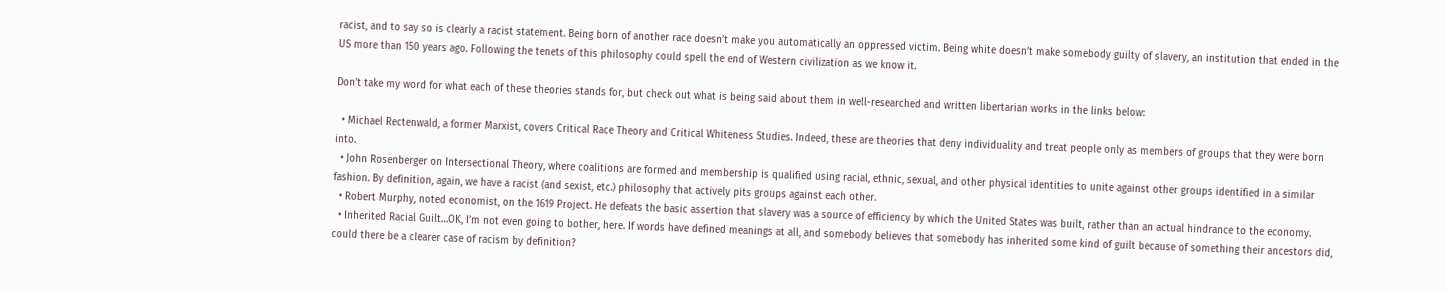racist, and to say so is clearly a racist statement. Being born of another race doesn’t make you automatically an oppressed victim. Being white doesn’t make somebody guilty of slavery, an institution that ended in the US more than 150 years ago. Following the tenets of this philosophy could spell the end of Western civilization as we know it.

Don’t take my word for what each of these theories stands for, but check out what is being said about them in well-researched and written libertarian works in the links below:

  • Michael Rectenwald, a former Marxist, covers Critical Race Theory and Critical Whiteness Studies. Indeed, these are theories that deny individuality and treat people only as members of groups that they were born into.
  • John Rosenberger on Intersectional Theory, where coalitions are formed and membership is qualified using racial, ethnic, sexual, and other physical identities to unite against other groups identified in a similar fashion. By definition, again, we have a racist (and sexist, etc.) philosophy that actively pits groups against each other.
  • Robert Murphy, noted economist, on the 1619 Project. He defeats the basic assertion that slavery was a source of efficiency by which the United States was built, rather than an actual hindrance to the economy.
  • Inherited Racial Guilt…OK, I’m not even going to bother, here. If words have defined meanings at all, and somebody believes that somebody has inherited some kind of guilt because of something their ancestors did, could there be a clearer case of racism by definition?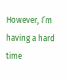However, I’m having a hard time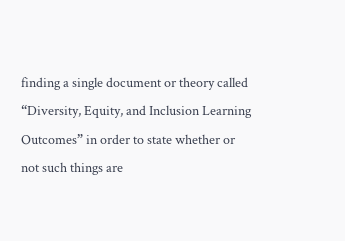finding a single document or theory called “Diversity, Equity, and Inclusion Learning Outcomes” in order to state whether or not such things are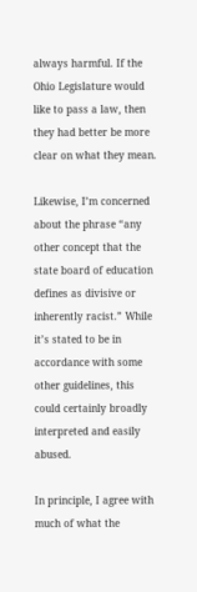always harmful. If the Ohio Legislature would like to pass a law, then they had better be more clear on what they mean.

Likewise, I’m concerned about the phrase “any other concept that the state board of education defines as divisive or inherently racist.” While it’s stated to be in accordance with some other guidelines, this could certainly broadly interpreted and easily abused.

In principle, I agree with much of what the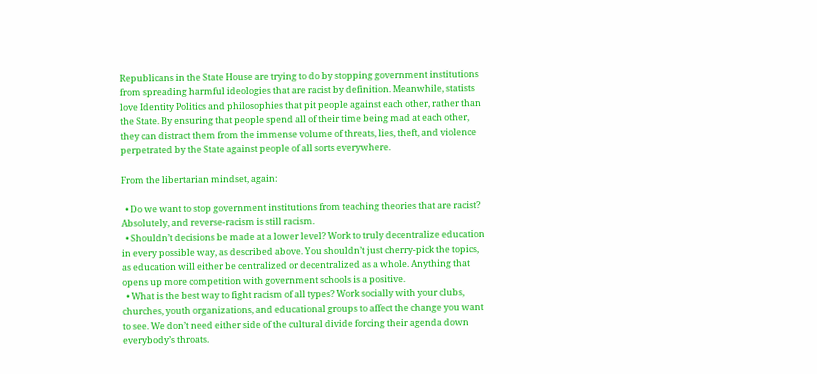Republicans in the State House are trying to do by stopping government institutions from spreading harmful ideologies that are racist by definition. Meanwhile, statists love Identity Politics and philosophies that pit people against each other, rather than the State. By ensuring that people spend all of their time being mad at each other, they can distract them from the immense volume of threats, lies, theft, and violence perpetrated by the State against people of all sorts everywhere.

From the libertarian mindset, again:

  • Do we want to stop government institutions from teaching theories that are racist? Absolutely, and reverse-racism is still racism.
  • Shouldn’t decisions be made at a lower level? Work to truly decentralize education in every possible way, as described above. You shouldn’t just cherry-pick the topics, as education will either be centralized or decentralized as a whole. Anything that opens up more competition with government schools is a positive.
  • What is the best way to fight racism of all types? Work socially with your clubs, churches, youth organizations, and educational groups to affect the change you want to see. We don’t need either side of the cultural divide forcing their agenda down everybody’s throats.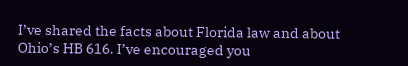I’ve shared the facts about Florida law and about Ohio’s HB 616. I’ve encouraged you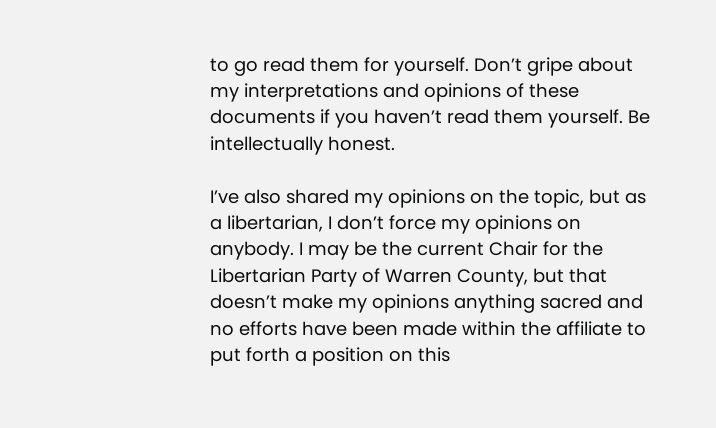to go read them for yourself. Don’t gripe about my interpretations and opinions of these documents if you haven’t read them yourself. Be intellectually honest.

I’ve also shared my opinions on the topic, but as a libertarian, I don’t force my opinions on anybody. I may be the current Chair for the Libertarian Party of Warren County, but that doesn’t make my opinions anything sacred and no efforts have been made within the affiliate to put forth a position on this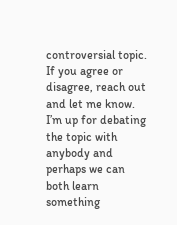controversial topic. If you agree or disagree, reach out and let me know. I’m up for debating the topic with anybody and perhaps we can both learn something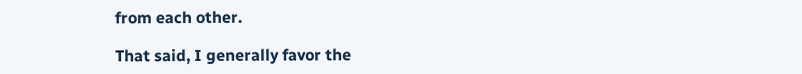from each other.

That said, I generally favor the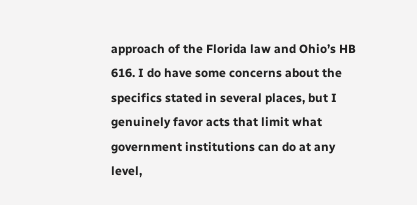approach of the Florida law and Ohio’s HB 616. I do have some concerns about the specifics stated in several places, but I genuinely favor acts that limit what government institutions can do at any level,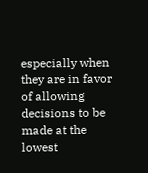especially when they are in favor of allowing decisions to be made at the lowest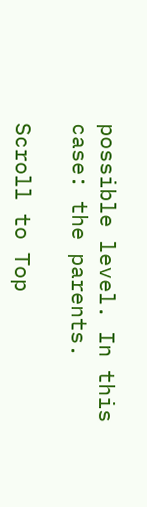possible level. In this case: the parents.

Scroll to Top